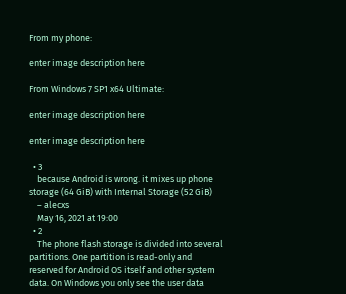From my phone:

enter image description here

From Windows 7 SP1 x64 Ultimate:

enter image description here

enter image description here

  • 3
    because Android is wrong. it mixes up phone storage (64 GiB) with Internal Storage (52 GiB)
    – alecxs
    May 16, 2021 at 19:00
  • 2
    The phone flash storage is divided into several partitions. One partition is read-only and reserved for Android OS itself and other system data. On Windows you only see the user data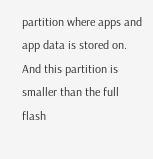partition where apps and app data is stored on. And this partition is smaller than the full flash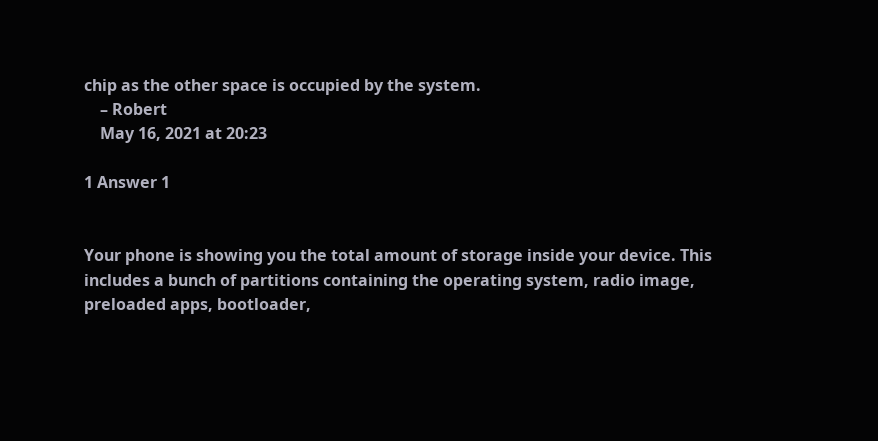chip as the other space is occupied by the system.
    – Robert
    May 16, 2021 at 20:23

1 Answer 1


Your phone is showing you the total amount of storage inside your device. This includes a bunch of partitions containing the operating system, radio image, preloaded apps, bootloader,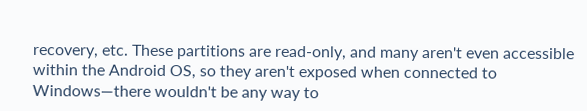recovery, etc. These partitions are read-only, and many aren't even accessible within the Android OS, so they aren't exposed when connected to Windows—there wouldn't be any way to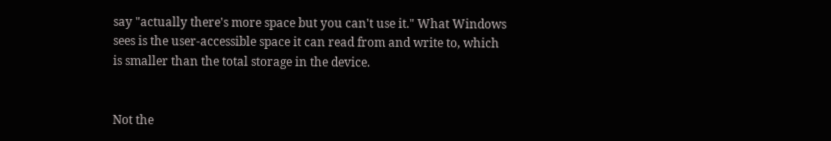say "actually there's more space but you can't use it." What Windows sees is the user-accessible space it can read from and write to, which is smaller than the total storage in the device.


Not the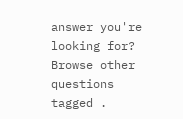answer you're looking for? Browse other questions tagged .